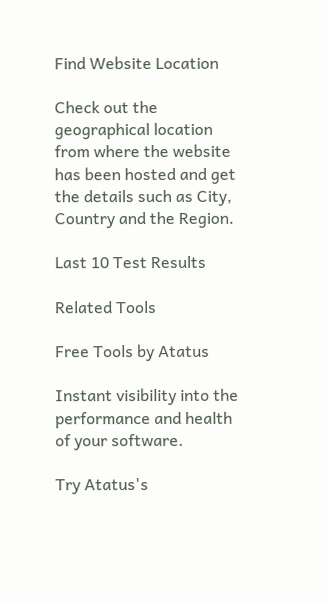Find Website Location

Check out the geographical location from where the website has been hosted and get the details such as City, Country and the Region.

Last 10 Test Results

Related Tools

Free Tools by Atatus

Instant visibility into the performance and health of your software.

Try Atatus's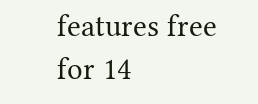features free for 14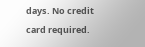days. No credit card required.